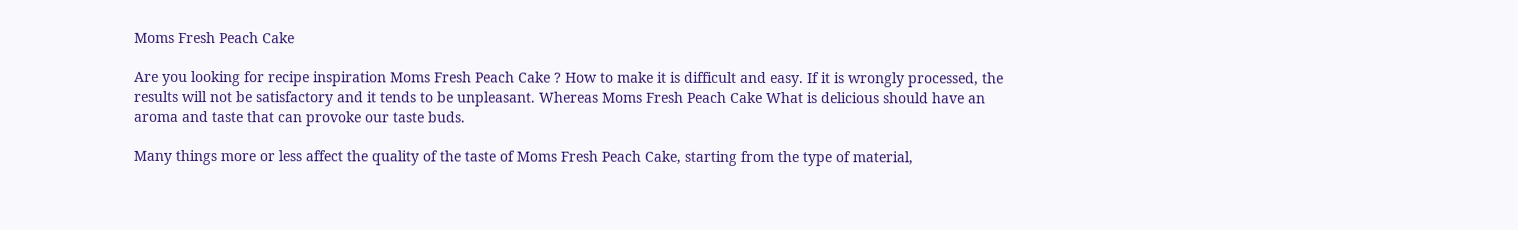Moms Fresh Peach Cake

Are you looking for recipe inspiration Moms Fresh Peach Cake ? How to make it is difficult and easy. If it is wrongly processed, the results will not be satisfactory and it tends to be unpleasant. Whereas Moms Fresh Peach Cake What is delicious should have an aroma and taste that can provoke our taste buds.

Many things more or less affect the quality of the taste of Moms Fresh Peach Cake, starting from the type of material,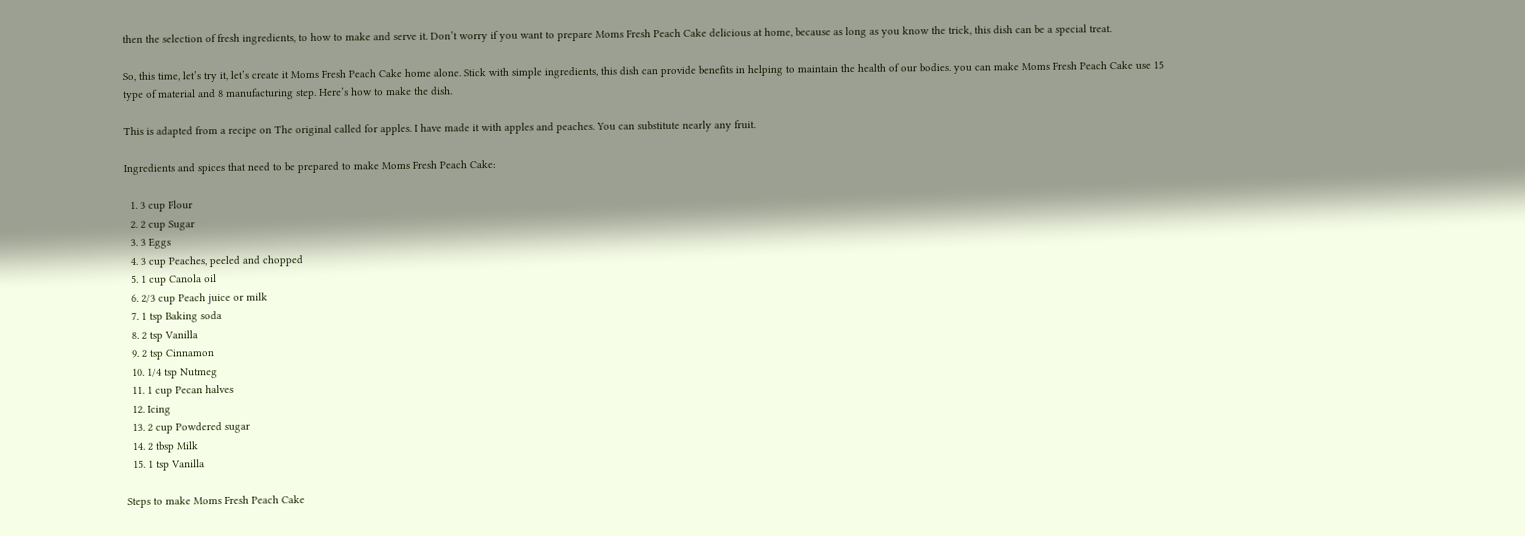then the selection of fresh ingredients, to how to make and serve it. Don’t worry if you want to prepare Moms Fresh Peach Cake delicious at home, because as long as you know the trick, this dish can be a special treat.

So, this time, let’s try it, let’s create it Moms Fresh Peach Cake home alone. Stick with simple ingredients, this dish can provide benefits in helping to maintain the health of our bodies. you can make Moms Fresh Peach Cake use 15 type of material and 8 manufacturing step. Here’s how to make the dish.

This is adapted from a recipe on The original called for apples. I have made it with apples and peaches. You can substitute nearly any fruit.

Ingredients and spices that need to be prepared to make Moms Fresh Peach Cake:

  1. 3 cup Flour
  2. 2 cup Sugar
  3. 3 Eggs
  4. 3 cup Peaches, peeled and chopped
  5. 1 cup Canola oil
  6. 2/3 cup Peach juice or milk
  7. 1 tsp Baking soda
  8. 2 tsp Vanilla
  9. 2 tsp Cinnamon
  10. 1/4 tsp Nutmeg
  11. 1 cup Pecan halves
  12. Icing
  13. 2 cup Powdered sugar
  14. 2 tbsp Milk
  15. 1 tsp Vanilla

Steps to make Moms Fresh Peach Cake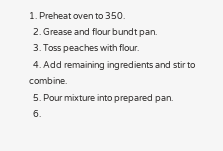1. Preheat oven to 350.
  2. Grease and flour bundt pan.
  3. Toss peaches with flour.
  4. Add remaining ingredients and stir to combine.
  5. Pour mixture into prepared pan.
  6.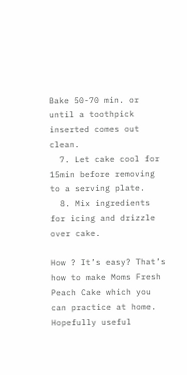Bake 50-70 min. or until a toothpick inserted comes out clean.
  7. Let cake cool for 15min before removing to a serving plate.
  8. Mix ingredients for icing and drizzle over cake.

How ? It’s easy? That’s how to make Moms Fresh Peach Cake which you can practice at home. Hopefully useful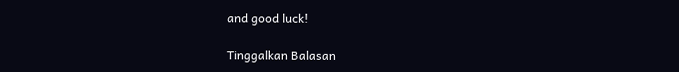and good luck!

Tinggalkan Balasan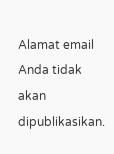Alamat email Anda tidak akan dipublikasikan.